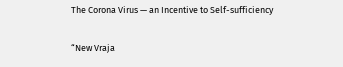The Corona Virus — an Incentive to Self-sufficiency

“New Vraja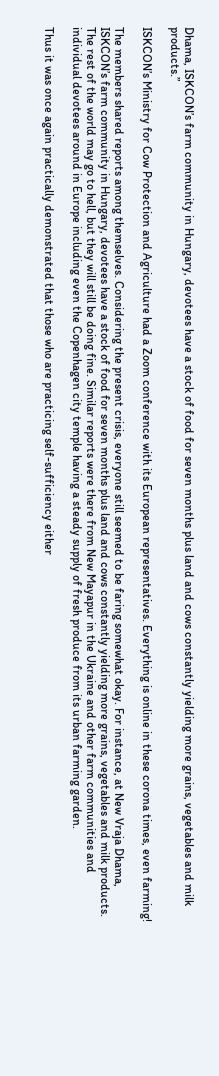Dhama, ISKCON’s farm community in Hungary, devotees have a stock of food for seven months plus land and cows constantly yielding more grains, vegetables and milk products.”

ISKCON’s Ministry for Cow Protection and Agriculture had a Zoom conference with its European representatives. Everything is online in these corona times, even farming!

The members shared reports among themselves. Considering the present crisis, everyone still seemed to be faring somewhat okay. For instance, at New Vraja Dhama, ISKCON’s farm community in Hungary, devotees have a stock of food for seven months plus land and cows constantly yielding more grains, vegetables and milk products. The rest of the world may go to hell, but they will still be doing fine. Similar reports were there from New Mayapur in the Ukraine and other farm communities and individual devotees around in Europe including even the Copenhagen city temple having a steady supply of fresh produce from its urban farming garden.

Thus it was once again practically demonstrated that those who are practicing self-sufficiency either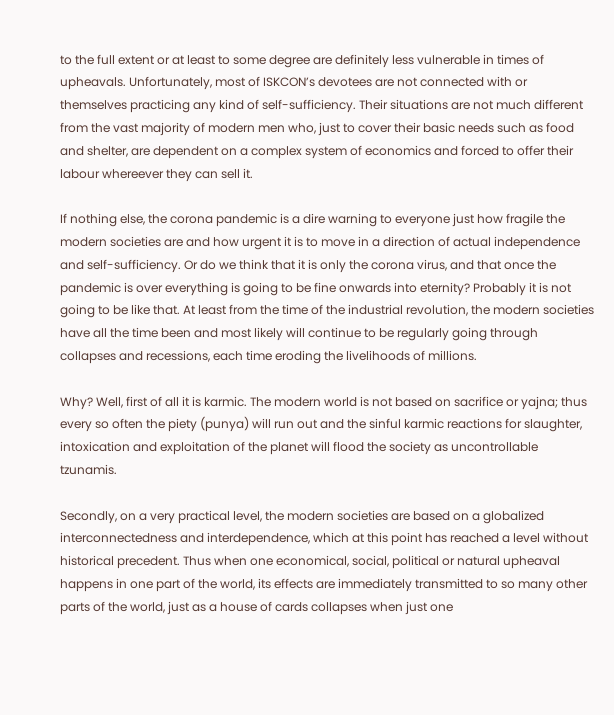to the full extent or at least to some degree are definitely less vulnerable in times of upheavals. Unfortunately, most of ISKCON’s devotees are not connected with or themselves practicing any kind of self-sufficiency. Their situations are not much different from the vast majority of modern men who, just to cover their basic needs such as food and shelter, are dependent on a complex system of economics and forced to offer their labour whereever they can sell it.

If nothing else, the corona pandemic is a dire warning to everyone just how fragile the modern societies are and how urgent it is to move in a direction of actual independence and self-sufficiency. Or do we think that it is only the corona virus, and that once the pandemic is over everything is going to be fine onwards into eternity? Probably it is not going to be like that. At least from the time of the industrial revolution, the modern societies have all the time been and most likely will continue to be regularly going through collapses and recessions, each time eroding the livelihoods of millions.

Why? Well, first of all it is karmic. The modern world is not based on sacrifice or yajna; thus every so often the piety (punya) will run out and the sinful karmic reactions for slaughter, intoxication and exploitation of the planet will flood the society as uncontrollable tzunamis.

Secondly, on a very practical level, the modern societies are based on a globalized interconnectedness and interdependence, which at this point has reached a level without historical precedent. Thus when one economical, social, political or natural upheaval happens in one part of the world, its effects are immediately transmitted to so many other parts of the world, just as a house of cards collapses when just one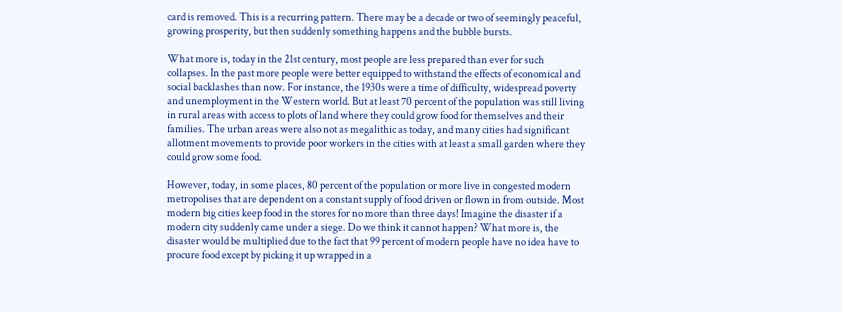card is removed. This is a recurring pattern. There may be a decade or two of seemingly peaceful, growing prosperity, but then suddenly something happens and the bubble bursts.

What more is, today in the 21st century, most people are less prepared than ever for such collapses. In the past more people were better equipped to withstand the effects of economical and social backlashes than now. For instance, the 1930s were a time of difficulty, widespread poverty and unemployment in the Western world. But at least 70 percent of the population was still living in rural areas with access to plots of land where they could grow food for themselves and their families. The urban areas were also not as megalithic as today, and many cities had significant allotment movements to provide poor workers in the cities with at least a small garden where they could grow some food.

However, today, in some places, 80 percent of the population or more live in congested modern metropolises that are dependent on a constant supply of food driven or flown in from outside. Most modern big cities keep food in the stores for no more than three days! Imagine the disaster if a modern city suddenly came under a siege. Do we think it cannot happen? What more is, the disaster would be multiplied due to the fact that 99 percent of modern people have no idea have to procure food except by picking it up wrapped in a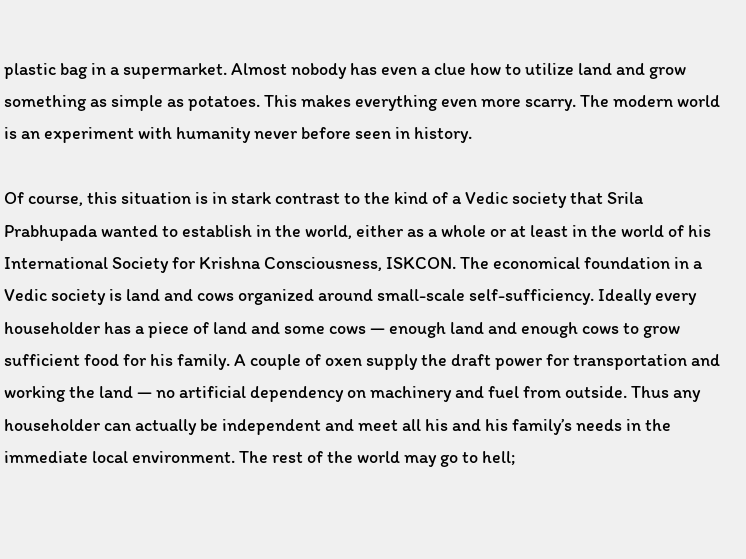plastic bag in a supermarket. Almost nobody has even a clue how to utilize land and grow something as simple as potatoes. This makes everything even more scarry. The modern world is an experiment with humanity never before seen in history.

Of course, this situation is in stark contrast to the kind of a Vedic society that Srila Prabhupada wanted to establish in the world, either as a whole or at least in the world of his International Society for Krishna Consciousness, ISKCON. The economical foundation in a Vedic society is land and cows organized around small-scale self-sufficiency. Ideally every householder has a piece of land and some cows — enough land and enough cows to grow sufficient food for his family. A couple of oxen supply the draft power for transportation and working the land — no artificial dependency on machinery and fuel from outside. Thus any householder can actually be independent and meet all his and his family’s needs in the immediate local environment. The rest of the world may go to hell;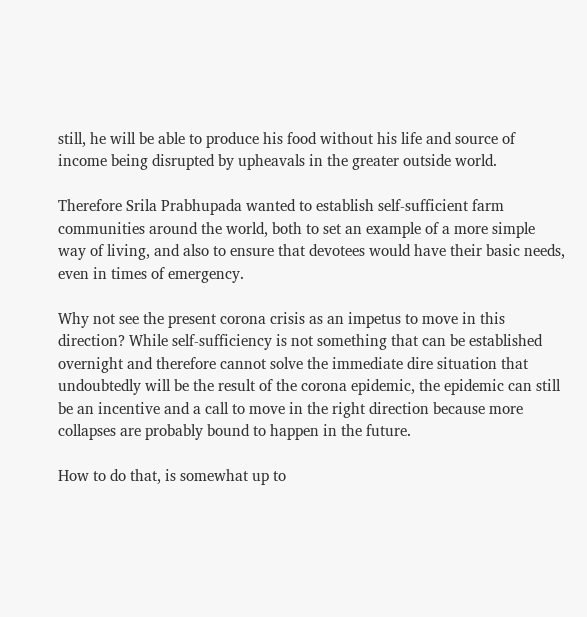still, he will be able to produce his food without his life and source of income being disrupted by upheavals in the greater outside world.

Therefore Srila Prabhupada wanted to establish self-sufficient farm communities around the world, both to set an example of a more simple way of living, and also to ensure that devotees would have their basic needs, even in times of emergency.

Why not see the present corona crisis as an impetus to move in this direction? While self-sufficiency is not something that can be established overnight and therefore cannot solve the immediate dire situation that undoubtedly will be the result of the corona epidemic, the epidemic can still be an incentive and a call to move in the right direction because more collapses are probably bound to happen in the future.

How to do that, is somewhat up to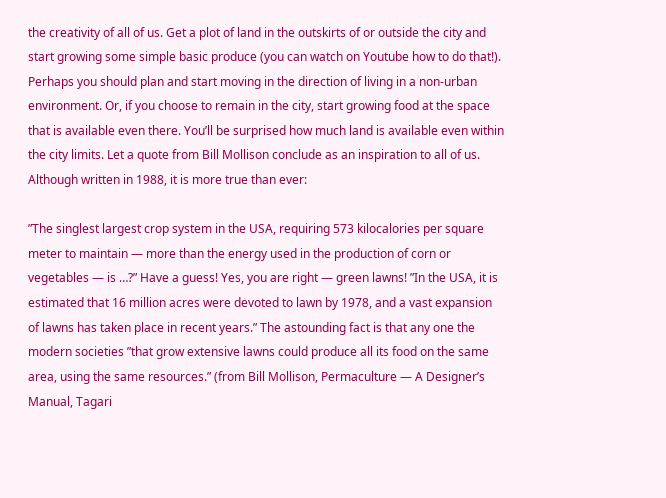the creativity of all of us. Get a plot of land in the outskirts of or outside the city and start growing some simple basic produce (you can watch on Youtube how to do that!). Perhaps you should plan and start moving in the direction of living in a non-urban environment. Or, if you choose to remain in the city, start growing food at the space that is available even there. You’ll be surprised how much land is available even within the city limits. Let a quote from Bill Mollison conclude as an inspiration to all of us. Although written in 1988, it is more true than ever:

”The singlest largest crop system in the USA, requiring 573 kilocalories per square meter to maintain — more than the energy used in the production of corn or vegetables — is …?” Have a guess! Yes, you are right — green lawns! ”In the USA, it is estimated that 16 million acres were devoted to lawn by 1978, and a vast expansion of lawns has taken place in recent years.” The astounding fact is that any one the modern societies ”that grow extensive lawns could produce all its food on the same area, using the same resources.” (from Bill Mollison, Permaculture — A Designer’s Manual, Tagari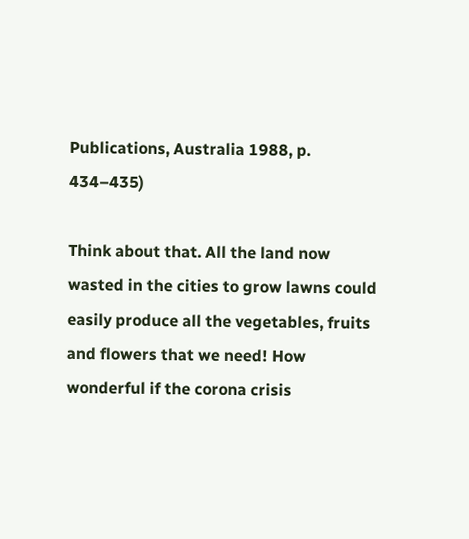Publications, Australia 1988, p. 434–435)

Think about that. All the land now wasted in the cities to grow lawns could easily produce all the vegetables, fruits and flowers that we need! How wonderful if the corona crisis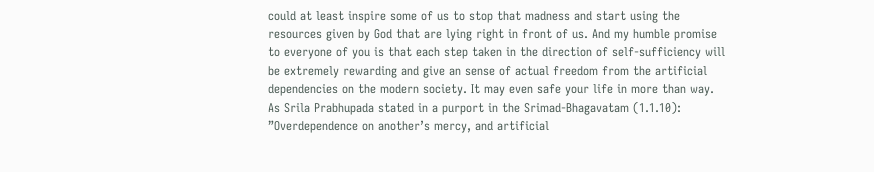could at least inspire some of us to stop that madness and start using the resources given by God that are lying right in front of us. And my humble promise to everyone of you is that each step taken in the direction of self-sufficiency will be extremely rewarding and give an sense of actual freedom from the artificial dependencies on the modern society. It may even safe your life in more than way. As Srila Prabhupada stated in a purport in the Srimad-Bhagavatam (1.1.10): ”Overdependence on another’s mercy, and artificial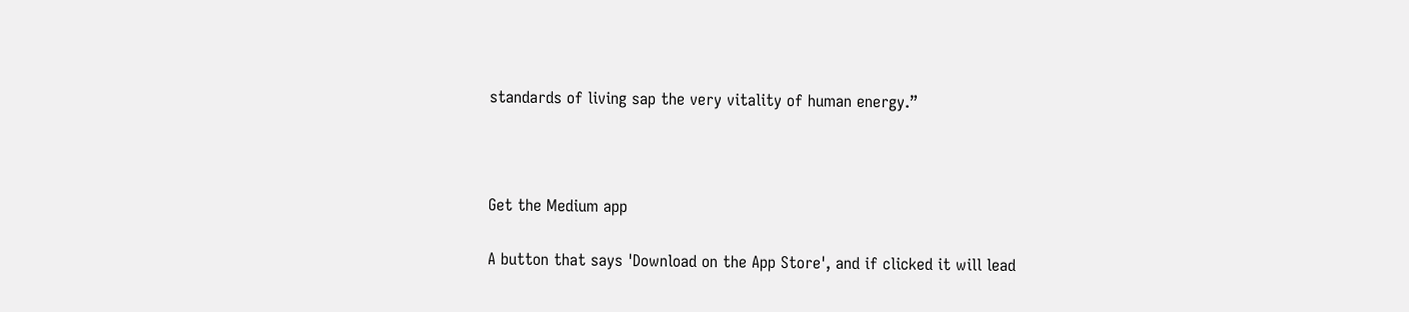standards of living sap the very vitality of human energy.”



Get the Medium app

A button that says 'Download on the App Store', and if clicked it will lead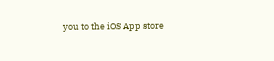you to the iOS App store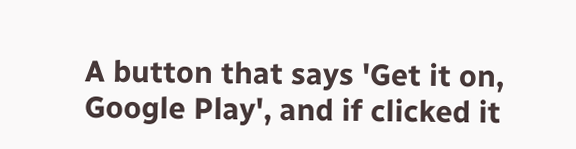A button that says 'Get it on, Google Play', and if clicked it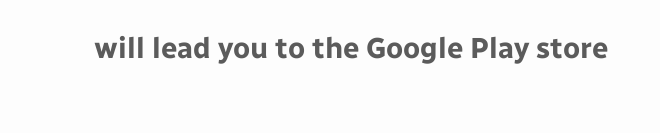will lead you to the Google Play store